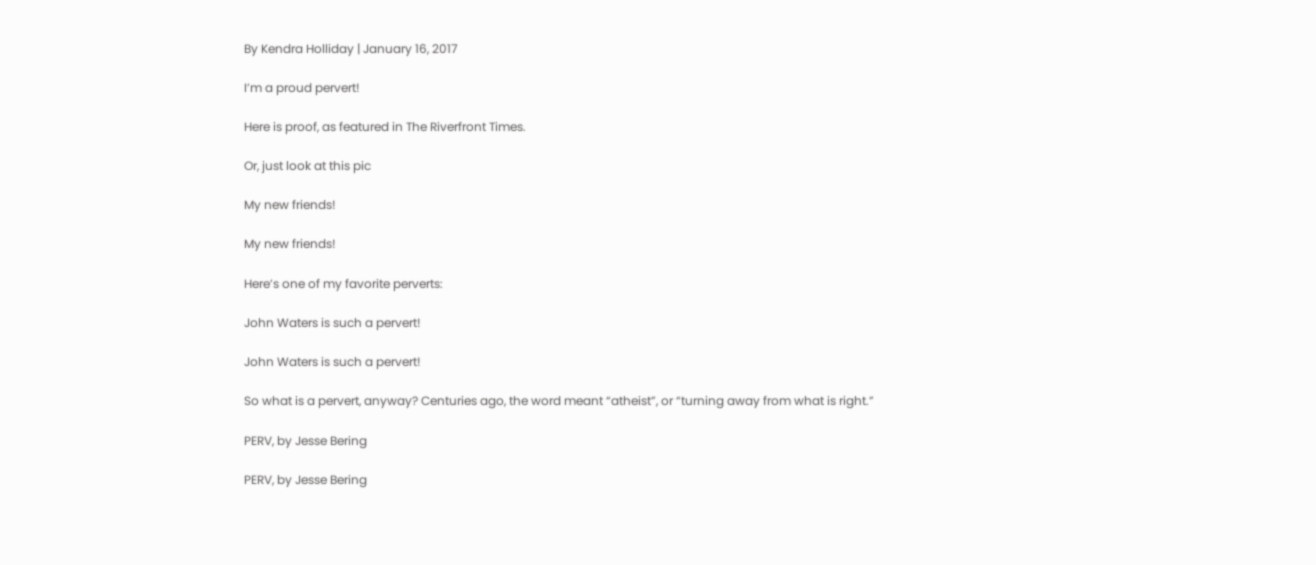By Kendra Holliday | January 16, 2017

I’m a proud pervert!

Here is proof, as featured in The Riverfront Times.

Or, just look at this pic

My new friends!

My new friends!

Here’s one of my favorite perverts:

John Waters is such a pervert!

John Waters is such a pervert!

So what is a pervert, anyway? Centuries ago, the word meant “atheist”, or “turning away from what is right.”

PERV, by Jesse Bering

PERV, by Jesse Bering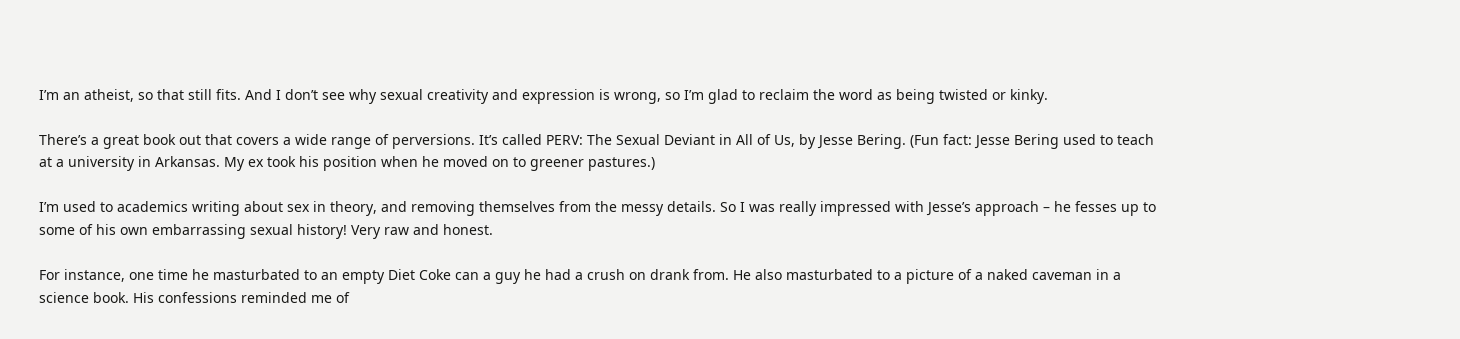I’m an atheist, so that still fits. And I don’t see why sexual creativity and expression is wrong, so I’m glad to reclaim the word as being twisted or kinky.

There’s a great book out that covers a wide range of perversions. It’s called PERV: The Sexual Deviant in All of Us, by Jesse Bering. (Fun fact: Jesse Bering used to teach at a university in Arkansas. My ex took his position when he moved on to greener pastures.)

I’m used to academics writing about sex in theory, and removing themselves from the messy details. So I was really impressed with Jesse’s approach – he fesses up to some of his own embarrassing sexual history! Very raw and honest.

For instance, one time he masturbated to an empty Diet Coke can a guy he had a crush on drank from. He also masturbated to a picture of a naked caveman in a science book. His confessions reminded me of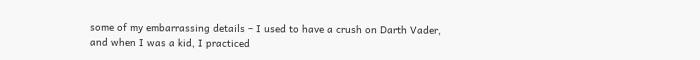some of my embarrassing details – I used to have a crush on Darth Vader, and when I was a kid, I practiced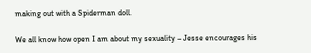making out with a Spiderman doll.

We all know how open I am about my sexuality – Jesse encourages his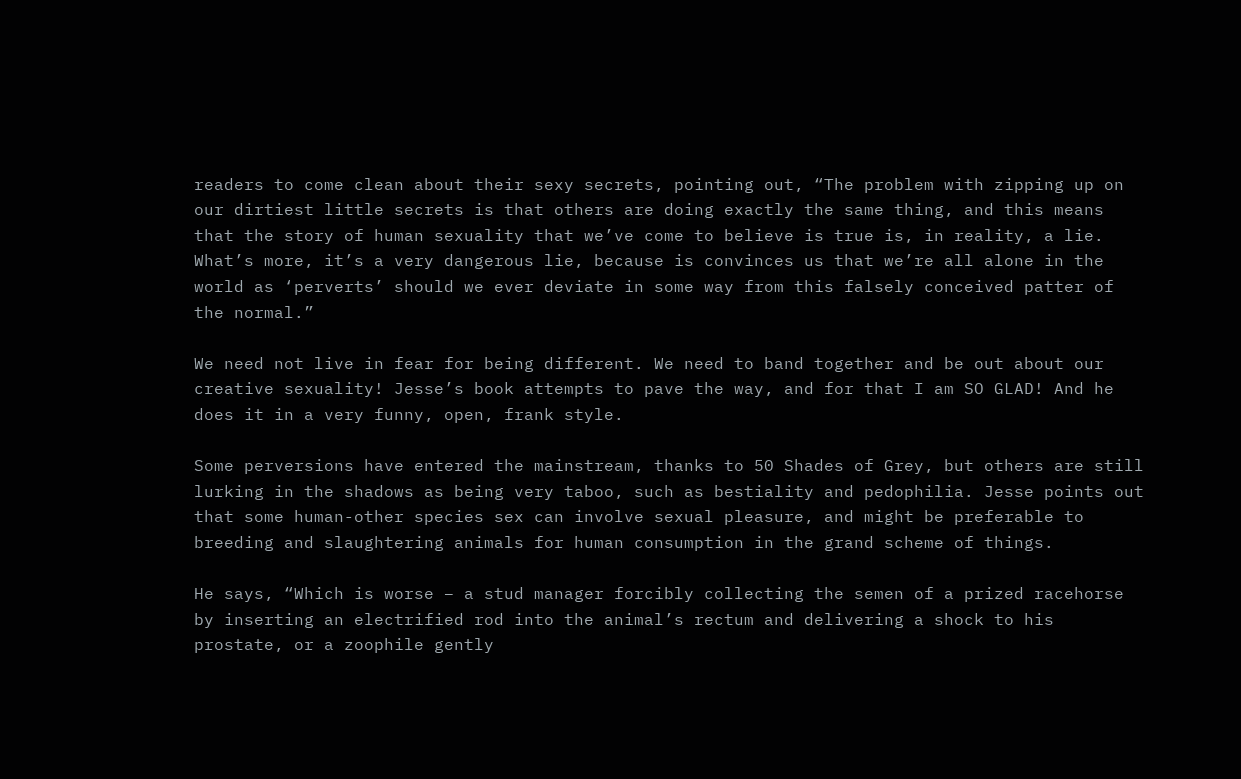readers to come clean about their sexy secrets, pointing out, “The problem with zipping up on our dirtiest little secrets is that others are doing exactly the same thing, and this means that the story of human sexuality that we’ve come to believe is true is, in reality, a lie. What’s more, it’s a very dangerous lie, because is convinces us that we’re all alone in the world as ‘perverts’ should we ever deviate in some way from this falsely conceived patter of the normal.”

We need not live in fear for being different. We need to band together and be out about our creative sexuality! Jesse’s book attempts to pave the way, and for that I am SO GLAD! And he does it in a very funny, open, frank style.

Some perversions have entered the mainstream, thanks to 50 Shades of Grey, but others are still lurking in the shadows as being very taboo, such as bestiality and pedophilia. Jesse points out that some human-other species sex can involve sexual pleasure, and might be preferable to breeding and slaughtering animals for human consumption in the grand scheme of things.

He says, “Which is worse – a stud manager forcibly collecting the semen of a prized racehorse by inserting an electrified rod into the animal’s rectum and delivering a shock to his prostate, or a zoophile gently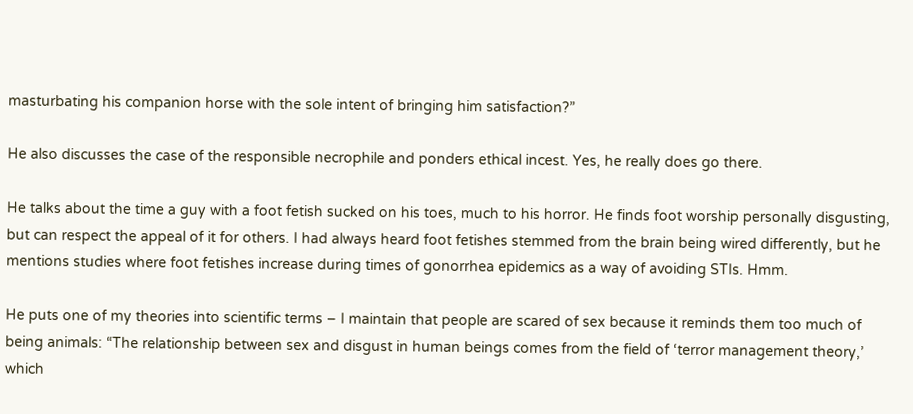masturbating his companion horse with the sole intent of bringing him satisfaction?”

He also discusses the case of the responsible necrophile and ponders ethical incest. Yes, he really does go there.

He talks about the time a guy with a foot fetish sucked on his toes, much to his horror. He finds foot worship personally disgusting, but can respect the appeal of it for others. I had always heard foot fetishes stemmed from the brain being wired differently, but he mentions studies where foot fetishes increase during times of gonorrhea epidemics as a way of avoiding STIs. Hmm.

He puts one of my theories into scientific terms – I maintain that people are scared of sex because it reminds them too much of being animals: “The relationship between sex and disgust in human beings comes from the field of ‘terror management theory,’ which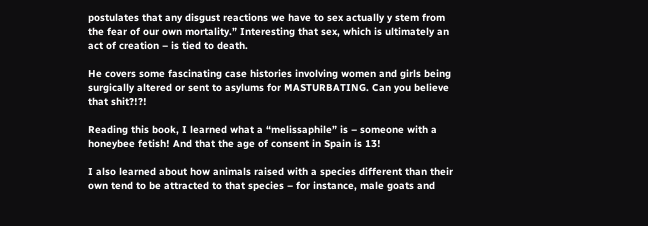postulates that any disgust reactions we have to sex actually y stem from the fear of our own mortality.” Interesting that sex, which is ultimately an act of creation – is tied to death.

He covers some fascinating case histories involving women and girls being surgically altered or sent to asylums for MASTURBATING. Can you believe that shit?!?!

Reading this book, I learned what a “melissaphile” is – someone with a honeybee fetish! And that the age of consent in Spain is 13!

I also learned about how animals raised with a species different than their own tend to be attracted to that species – for instance, male goats and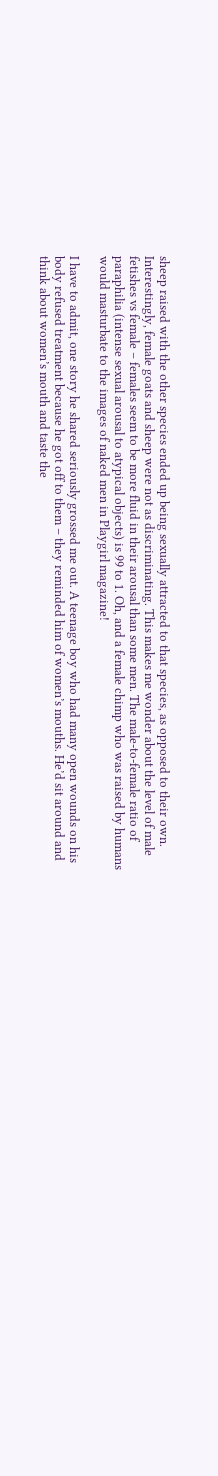sheep raised with the other species ended up being sexually attracted to that species, as opposed to their own. Interestingly, female goats and sheep were not as discriminating. This makes me wonder about the level of male fetishes vs female – females seem to be more fluid in their arousal than some men. The male-to-female ratio of paraphilia (intense sexual arousal to atypical objects) is 99 to 1. Oh, and a female chimp who was raised by humans would masturbate to the images of naked men in Playgirl magazine!

I have to admit, one story he shared seriously grossed me out. A teenage boy who had many open wounds on his body refused treatment because he got off to them – they reminded him of women’s mouths. He’d sit around and think about women’s mouth and taste the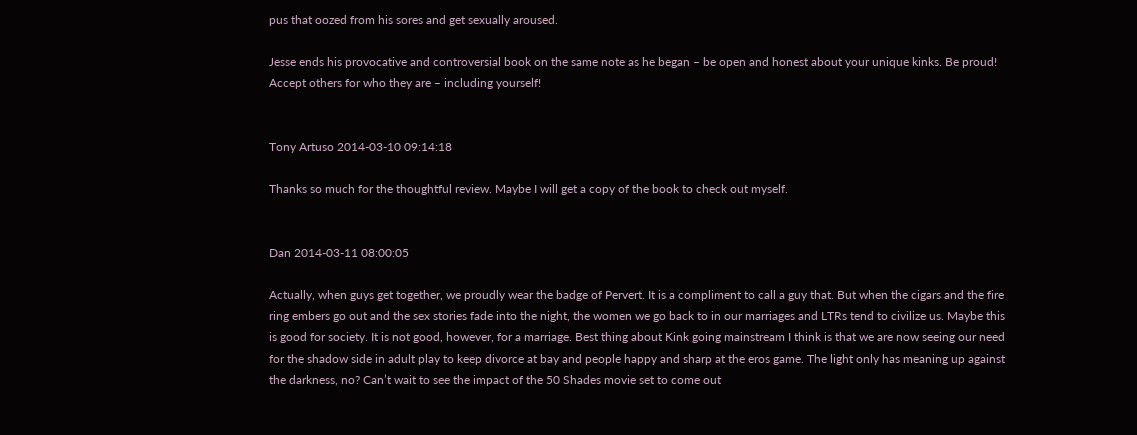pus that oozed from his sores and get sexually aroused.

Jesse ends his provocative and controversial book on the same note as he began – be open and honest about your unique kinks. Be proud! Accept others for who they are – including yourself!


Tony Artuso 2014-03-10 09:14:18

Thanks so much for the thoughtful review. Maybe I will get a copy of the book to check out myself.


Dan 2014-03-11 08:00:05

Actually, when guys get together, we proudly wear the badge of Pervert. It is a compliment to call a guy that. But when the cigars and the fire ring embers go out and the sex stories fade into the night, the women we go back to in our marriages and LTRs tend to civilize us. Maybe this is good for society. It is not good, however, for a marriage. Best thing about Kink going mainstream I think is that we are now seeing our need for the shadow side in adult play to keep divorce at bay and people happy and sharp at the eros game. The light only has meaning up against the darkness, no? Can’t wait to see the impact of the 50 Shades movie set to come out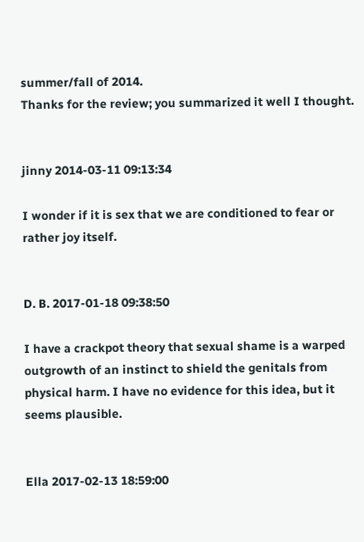summer/fall of 2014.
Thanks for the review; you summarized it well I thought.


jinny 2014-03-11 09:13:34

I wonder if it is sex that we are conditioned to fear or rather joy itself.


D. B. 2017-01-18 09:38:50

I have a crackpot theory that sexual shame is a warped outgrowth of an instinct to shield the genitals from physical harm. I have no evidence for this idea, but it seems plausible.


Ella 2017-02-13 18:59:00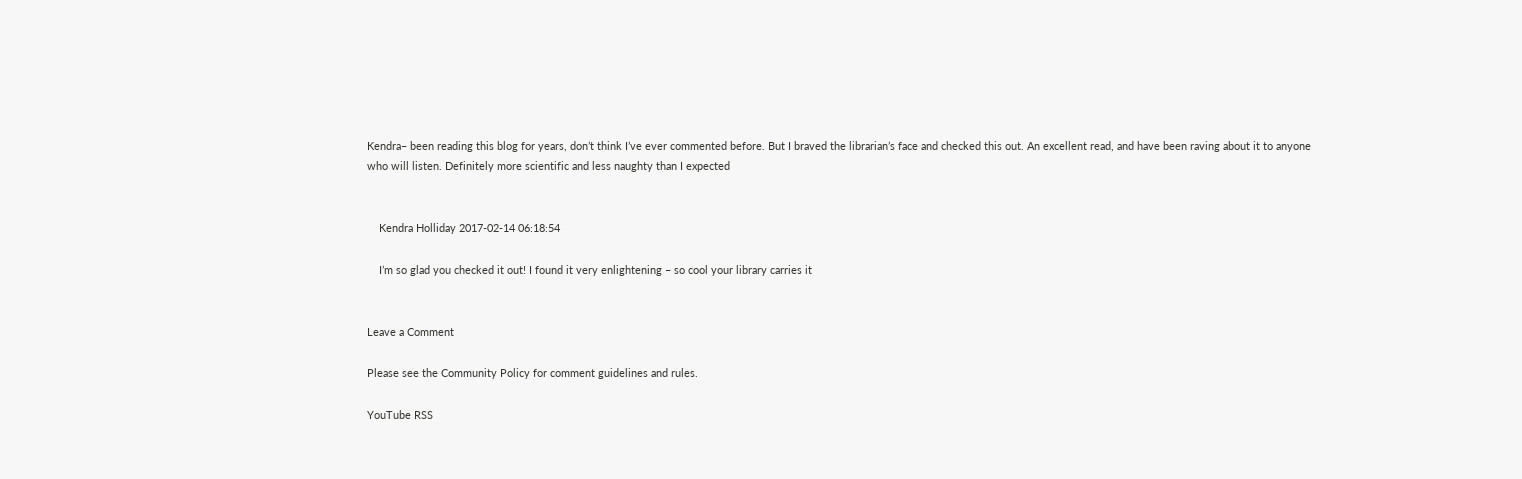Kendra– been reading this blog for years, don’t think I’ve ever commented before. But I braved the librarian’s face and checked this out. An excellent read, and have been raving about it to anyone who will listen. Definitely more scientific and less naughty than I expected


    Kendra Holliday 2017-02-14 06:18:54

    I’m so glad you checked it out! I found it very enlightening – so cool your library carries it


Leave a Comment

Please see the Community Policy for comment guidelines and rules.

YouTube RSS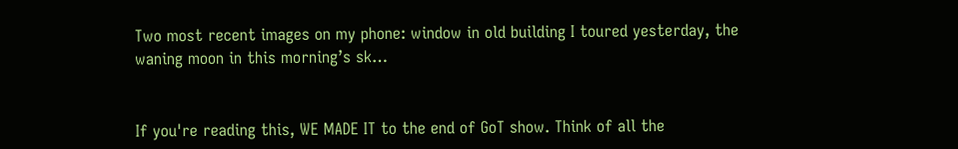Two most recent images on my phone: window in old building I toured yesterday, the waning moon in this morning’s sk…


If you're reading this, WE MADE IT to the end of GoT show. Think of all the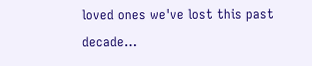loved ones we've lost this past decade…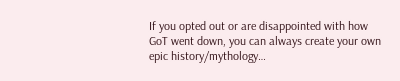If you opted out or are disappointed with how GoT went down, you can always create your own epic history/mythology…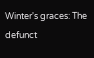Winter's graces: The defunct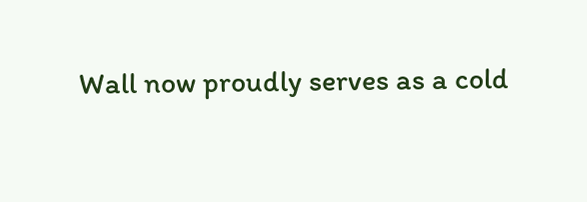Wall now proudly serves as a cold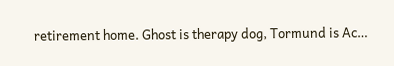retirement home. Ghost is therapy dog, Tormund is Ac…